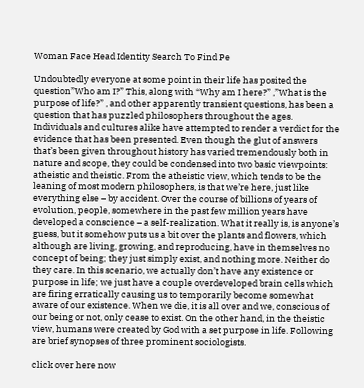Woman Face Head Identity Search To Find Pe

Undoubtedly everyone at some point in their life has posited the question”Who am I?” This, along with “Why am I here?” ,”What is the purpose of life?” , and other apparently transient questions, has been a question that has puzzled philosophers throughout the ages. Individuals and cultures alike have attempted to render a verdict for the evidence that has been presented. Even though the glut of answers that’s been given throughout history has varied tremendously both in nature and scope, they could be condensed into two basic viewpoints: atheistic and theistic. From the atheistic view, which tends to be the leaning of most modern philosophers, is that we’re here, just like everything else – by accident. Over the course of billions of years of evolution, people, somewhere in the past few million years have developed a conscience – a self-realization. What it really is, is anyone’s guess, but it somehow puts us a bit over the plants and flowers, which although are living, growing, and reproducing, have in themselves no concept of being; they just simply exist, and nothing more. Neither do they care. In this scenario, we actually don’t have any existence or purpose in life; we just have a couple overdeveloped brain cells which are firing erratically causing us to temporarily become somewhat aware of our existence. When we die, it is all over and we, conscious of our being or not, only cease to exist. On the other hand, in the theistic view, humans were created by God with a set purpose in life. Following are brief synopses of three prominent sociologists.

click over here now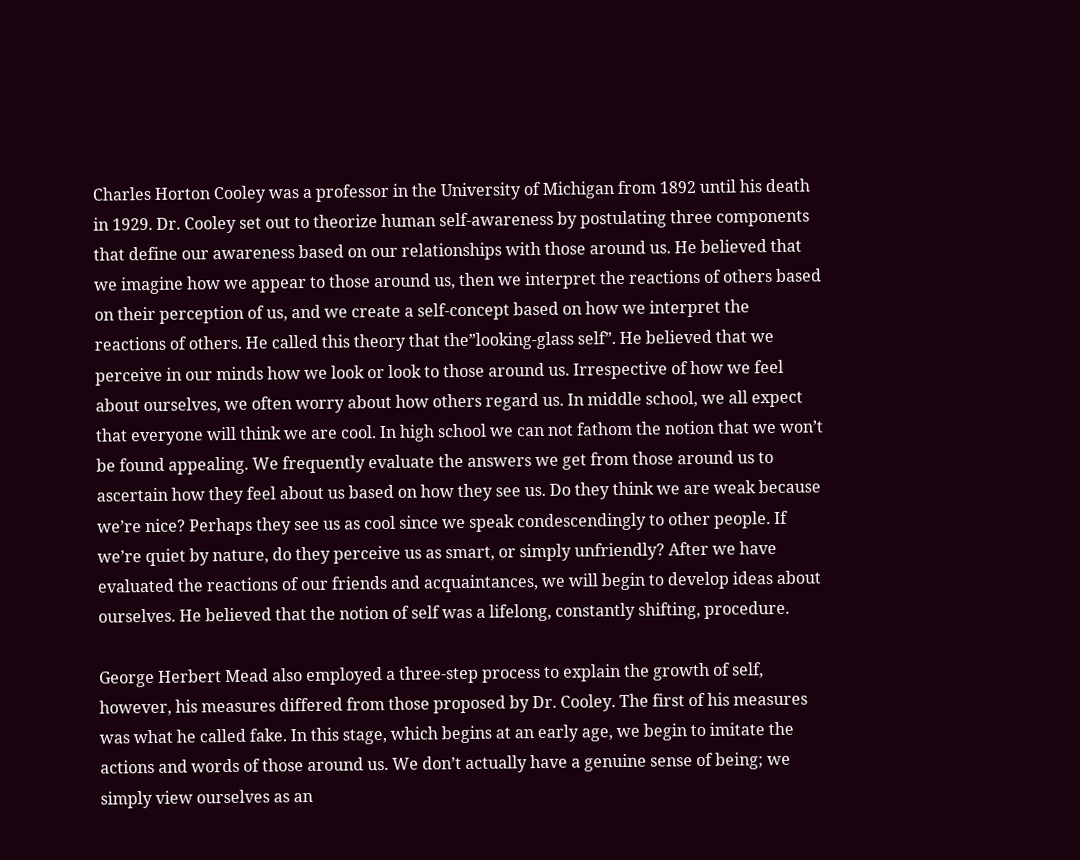Charles Horton Cooley was a professor in the University of Michigan from 1892 until his death in 1929. Dr. Cooley set out to theorize human self-awareness by postulating three components that define our awareness based on our relationships with those around us. He believed that we imagine how we appear to those around us, then we interpret the reactions of others based on their perception of us, and we create a self-concept based on how we interpret the reactions of others. He called this theory that the”looking-glass self”. He believed that we perceive in our minds how we look or look to those around us. Irrespective of how we feel about ourselves, we often worry about how others regard us. In middle school, we all expect that everyone will think we are cool. In high school we can not fathom the notion that we won’t be found appealing. We frequently evaluate the answers we get from those around us to ascertain how they feel about us based on how they see us. Do they think we are weak because we’re nice? Perhaps they see us as cool since we speak condescendingly to other people. If we’re quiet by nature, do they perceive us as smart, or simply unfriendly? After we have evaluated the reactions of our friends and acquaintances, we will begin to develop ideas about ourselves. He believed that the notion of self was a lifelong, constantly shifting, procedure.

George Herbert Mead also employed a three-step process to explain the growth of self, however, his measures differed from those proposed by Dr. Cooley. The first of his measures was what he called fake. In this stage, which begins at an early age, we begin to imitate the actions and words of those around us. We don’t actually have a genuine sense of being; we simply view ourselves as an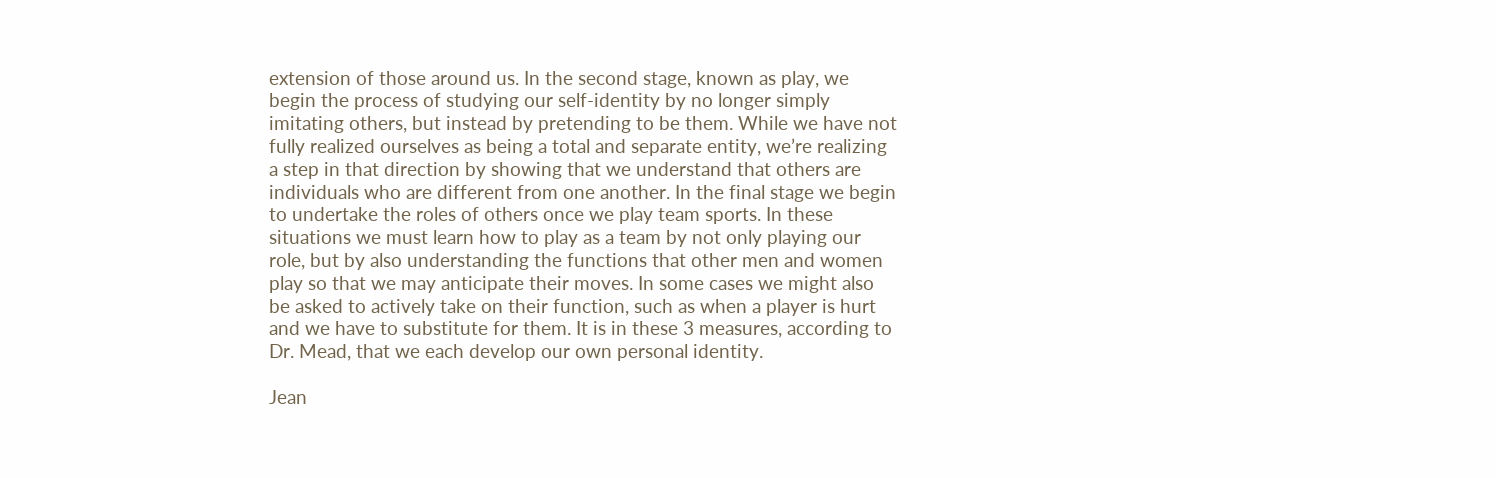extension of those around us. In the second stage, known as play, we begin the process of studying our self-identity by no longer simply imitating others, but instead by pretending to be them. While we have not fully realized ourselves as being a total and separate entity, we’re realizing a step in that direction by showing that we understand that others are individuals who are different from one another. In the final stage we begin to undertake the roles of others once we play team sports. In these situations we must learn how to play as a team by not only playing our role, but by also understanding the functions that other men and women play so that we may anticipate their moves. In some cases we might also be asked to actively take on their function, such as when a player is hurt and we have to substitute for them. It is in these 3 measures, according to Dr. Mead, that we each develop our own personal identity.

Jean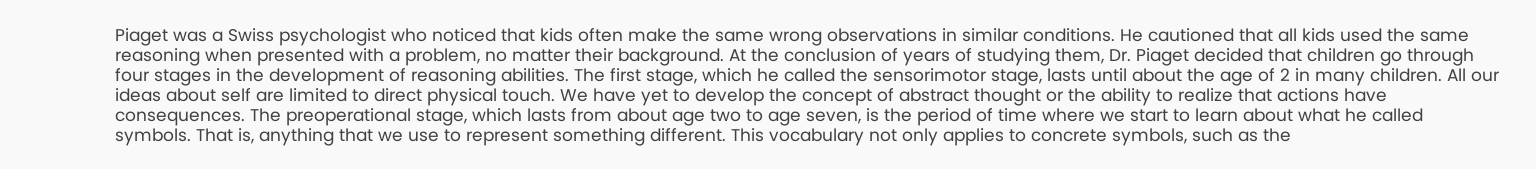Piaget was a Swiss psychologist who noticed that kids often make the same wrong observations in similar conditions. He cautioned that all kids used the same reasoning when presented with a problem, no matter their background. At the conclusion of years of studying them, Dr. Piaget decided that children go through four stages in the development of reasoning abilities. The first stage, which he called the sensorimotor stage, lasts until about the age of 2 in many children. All our ideas about self are limited to direct physical touch. We have yet to develop the concept of abstract thought or the ability to realize that actions have consequences. The preoperational stage, which lasts from about age two to age seven, is the period of time where we start to learn about what he called symbols. That is, anything that we use to represent something different. This vocabulary not only applies to concrete symbols, such as the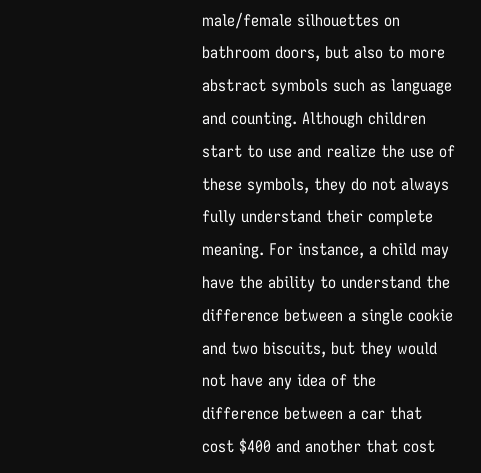male/female silhouettes on bathroom doors, but also to more abstract symbols such as language and counting. Although children start to use and realize the use of these symbols, they do not always fully understand their complete meaning. For instance, a child may have the ability to understand the difference between a single cookie and two biscuits, but they would not have any idea of the difference between a car that cost $400 and another that cost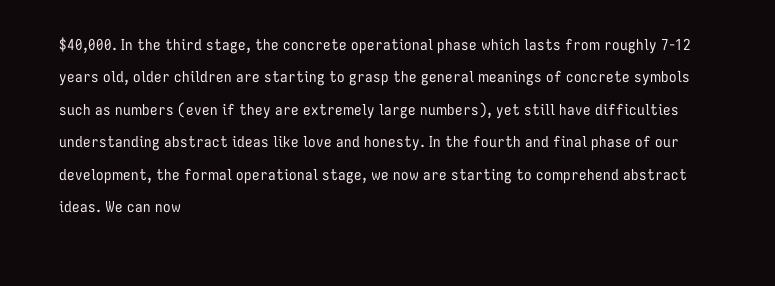$40,000. In the third stage, the concrete operational phase which lasts from roughly 7-12 years old, older children are starting to grasp the general meanings of concrete symbols such as numbers (even if they are extremely large numbers), yet still have difficulties understanding abstract ideas like love and honesty. In the fourth and final phase of our development, the formal operational stage, we now are starting to comprehend abstract ideas. We can now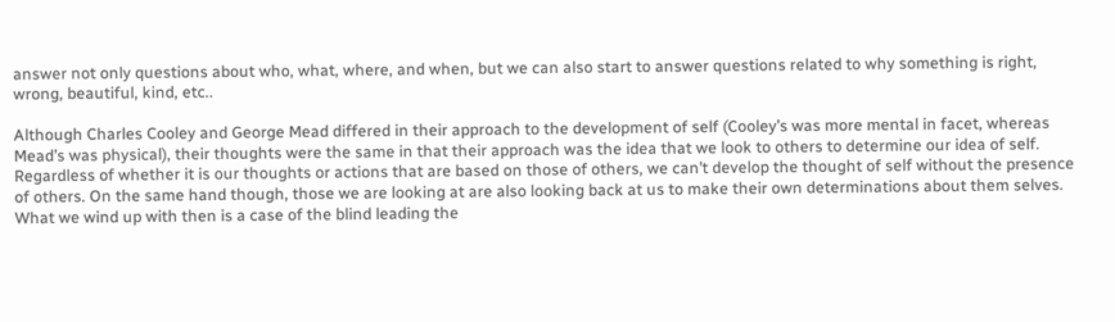answer not only questions about who, what, where, and when, but we can also start to answer questions related to why something is right, wrong, beautiful, kind, etc..

Although Charles Cooley and George Mead differed in their approach to the development of self (Cooley’s was more mental in facet, whereas Mead’s was physical), their thoughts were the same in that their approach was the idea that we look to others to determine our idea of self. Regardless of whether it is our thoughts or actions that are based on those of others, we can’t develop the thought of self without the presence of others. On the same hand though, those we are looking at are also looking back at us to make their own determinations about them selves. What we wind up with then is a case of the blind leading the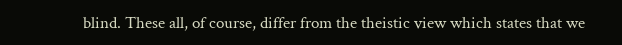blind. These all, of course, differ from the theistic view which states that we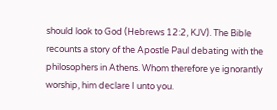should look to God (Hebrews 12:2, KJV). The Bible recounts a story of the Apostle Paul debating with the philosophers in Athens. Whom therefore ye ignorantly worship, him declare I unto you.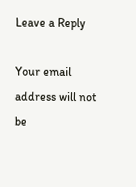Leave a Reply

Your email address will not be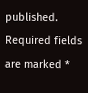published. Required fields are marked *